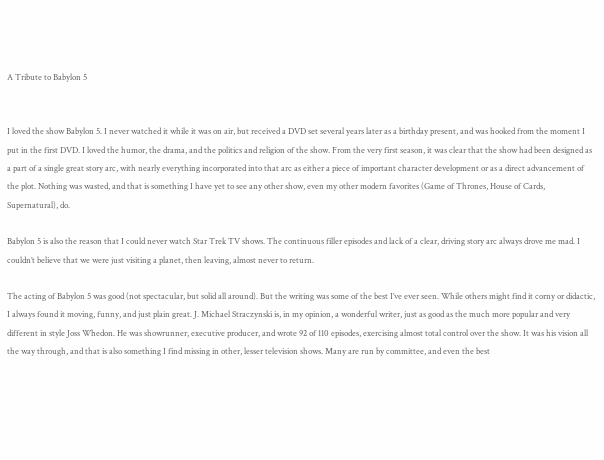A Tribute to Babylon 5


I loved the show Babylon 5. I never watched it while it was on air, but received a DVD set several years later as a birthday present, and was hooked from the moment I put in the first DVD. I loved the humor, the drama, and the politics and religion of the show. From the very first season, it was clear that the show had been designed as a part of a single great story arc, with nearly everything incorporated into that arc as either a piece of important character development or as a direct advancement of the plot. Nothing was wasted, and that is something I have yet to see any other show, even my other modern favorites (Game of Thrones, House of Cards, Supernatural), do.

Babylon 5 is also the reason that I could never watch Star Trek TV shows. The continuous filler episodes and lack of a clear, driving story arc always drove me mad. I couldn’t believe that we were just visiting a planet, then leaving, almost never to return.

The acting of Babylon 5 was good (not spectacular, but solid all around). But the writing was some of the best I’ve ever seen. While others might find it corny or didactic, I always found it moving, funny, and just plain great. J. Michael Straczynski is, in my opinion, a wonderful writer, just as good as the much more popular and very different in style Joss Whedon. He was showrunner, executive producer, and wrote 92 of 110 episodes, exercising almost total control over the show. It was his vision all the way through, and that is also something I find missing in other, lesser television shows. Many are run by committee, and even the best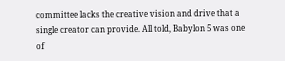committee lacks the creative vision and drive that a single creator can provide. All told, Babylon 5 was one of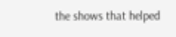the shows that helped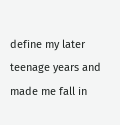define my later teenage years and made me fall in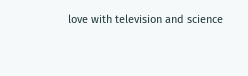love with television and science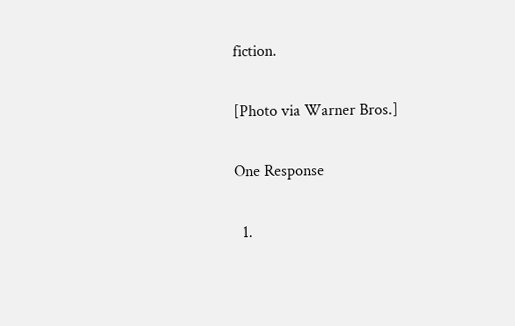fiction.

[Photo via Warner Bros.]

One Response

  1.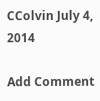CColvin July 4, 2014

Add Comment